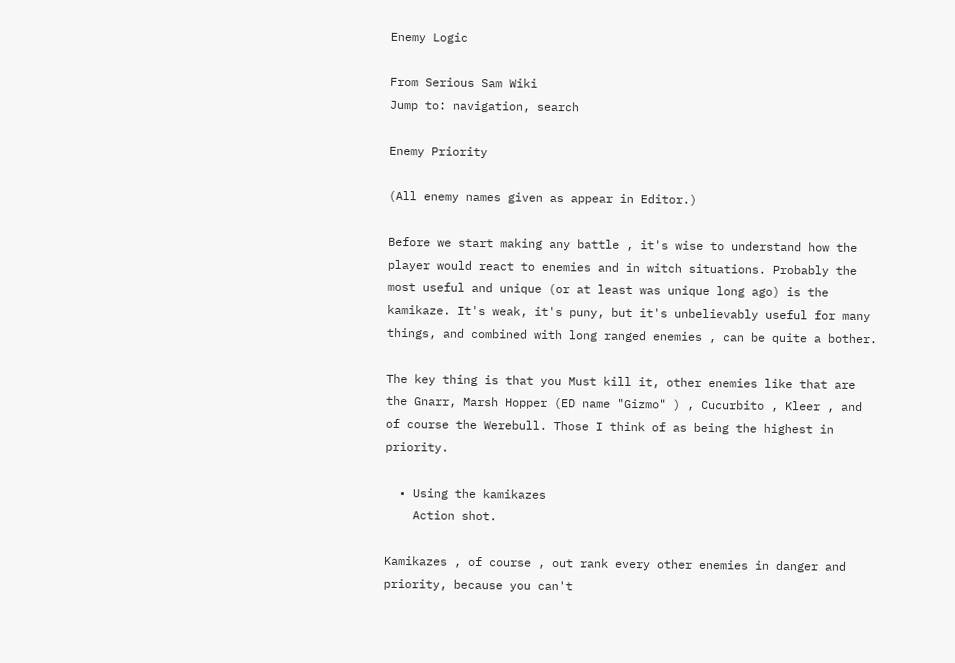Enemy Logic

From Serious Sam Wiki
Jump to: navigation, search

Enemy Priority

(All enemy names given as appear in Editor.)

Before we start making any battle , it's wise to understand how the player would react to enemies and in witch situations. Probably the most useful and unique (or at least was unique long ago) is the kamikaze. It's weak, it's puny, but it's unbelievably useful for many things, and combined with long ranged enemies , can be quite a bother.

The key thing is that you Must kill it, other enemies like that are the Gnarr, Marsh Hopper (ED name "Gizmo" ) , Cucurbito , Kleer , and of course the Werebull. Those I think of as being the highest in priority.

  • Using the kamikazes
    Action shot.

Kamikazes , of course , out rank every other enemies in danger and priority, because you can't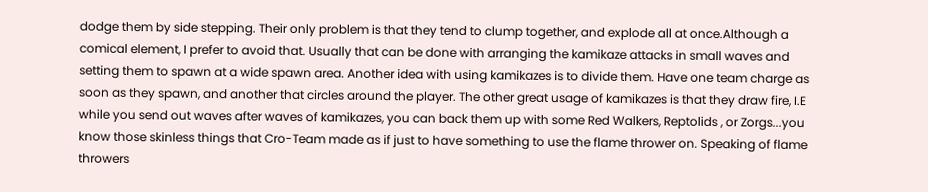dodge them by side stepping. Their only problem is that they tend to clump together, and explode all at once.Although a comical element, I prefer to avoid that. Usually that can be done with arranging the kamikaze attacks in small waves and setting them to spawn at a wide spawn area. Another idea with using kamikazes is to divide them. Have one team charge as soon as they spawn, and another that circles around the player. The other great usage of kamikazes is that they draw fire, I.E while you send out waves after waves of kamikazes, you can back them up with some Red Walkers, Reptolids , or Zorgs...you know those skinless things that Cro-Team made as if just to have something to use the flame thrower on. Speaking of flame throwers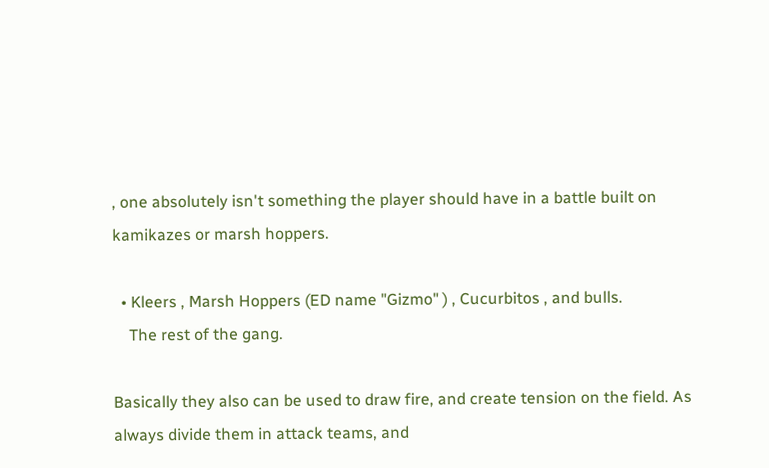, one absolutely isn't something the player should have in a battle built on kamikazes or marsh hoppers.

  • Kleers , Marsh Hoppers (ED name "Gizmo" ) , Cucurbitos , and bulls.
    The rest of the gang.

Basically they also can be used to draw fire, and create tension on the field. As always divide them in attack teams, and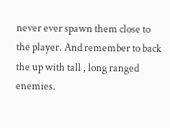never ever spawn them close to the player. And remember to back the up with tall , long ranged enemies.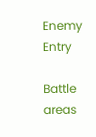Enemy Entry

Battle areas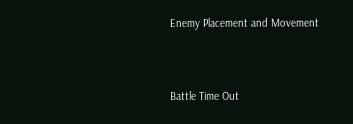Enemy Placement and Movement



Battle Time Out